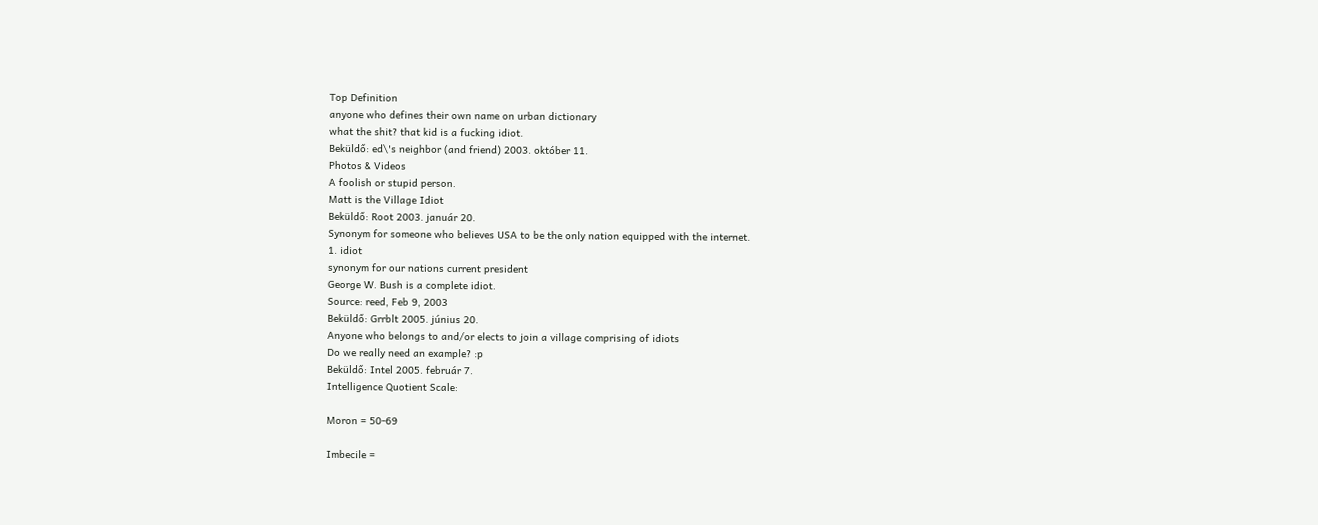Top Definition
anyone who defines their own name on urban dictionary
what the shit? that kid is a fucking idiot.
Beküldő: ed\'s neighbor (and friend) 2003. október 11.
Photos & Videos
A foolish or stupid person.
Matt is the Village Idiot
Beküldő: Root 2003. január 20.
Synonym for someone who believes USA to be the only nation equipped with the internet.
1. idiot
synonym for our nations current president
George W. Bush is a complete idiot.
Source: reed, Feb 9, 2003
Beküldő: Grrblt 2005. június 20.
Anyone who belongs to and/or elects to join a village comprising of idiots
Do we really need an example? :p
Beküldő: Intel 2005. február 7.
Intelligence Quotient Scale:

Moron = 50-69

Imbecile =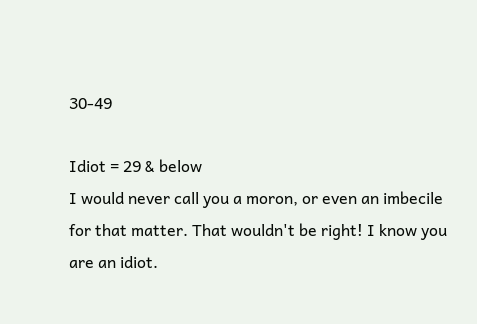30-49

Idiot = 29 & below
I would never call you a moron, or even an imbecile for that matter. That wouldn't be right! I know you are an idiot.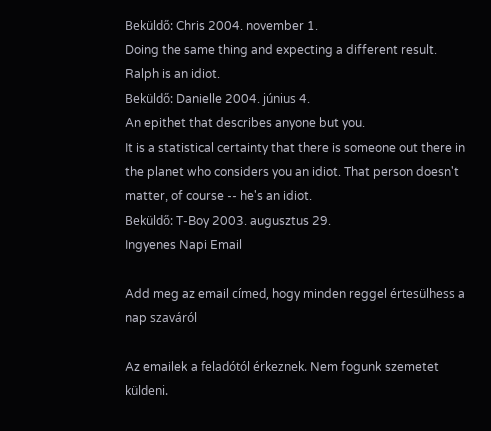Beküldő: Chris 2004. november 1.
Doing the same thing and expecting a different result.
Ralph is an idiot.
Beküldő: Danielle 2004. június 4.
An epithet that describes anyone but you.
It is a statistical certainty that there is someone out there in the planet who considers you an idiot. That person doesn't matter, of course -- he's an idiot.
Beküldő: T-Boy 2003. augusztus 29.
Ingyenes Napi Email

Add meg az email címed, hogy minden reggel értesülhess a nap szaváról

Az emailek a feladótól érkeznek. Nem fogunk szemetet küldeni.